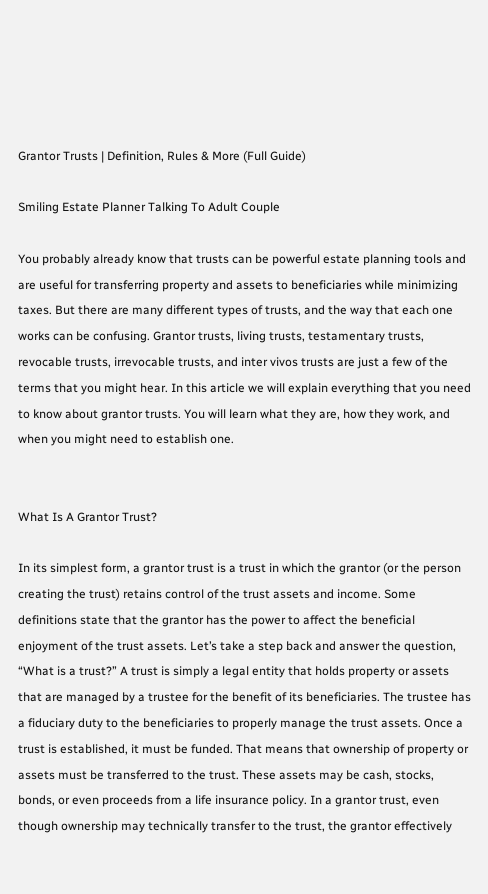Grantor Trusts | Definition, Rules & More (Full Guide)

Smiling Estate Planner Talking To Adult Couple

You probably already know that trusts can be powerful estate planning tools and are useful for transferring property and assets to beneficiaries while minimizing taxes. But there are many different types of trusts, and the way that each one works can be confusing. Grantor trusts, living trusts, testamentary trusts, revocable trusts, irrevocable trusts, and inter vivos trusts are just a few of the terms that you might hear. In this article we will explain everything that you need to know about grantor trusts. You will learn what they are, how they work, and when you might need to establish one.


What Is A Grantor Trust?

In its simplest form, a grantor trust is a trust in which the grantor (or the person creating the trust) retains control of the trust assets and income. Some definitions state that the grantor has the power to affect the beneficial enjoyment of the trust assets. Let’s take a step back and answer the question, “What is a trust?” A trust is simply a legal entity that holds property or assets that are managed by a trustee for the benefit of its beneficiaries. The trustee has a fiduciary duty to the beneficiaries to properly manage the trust assets. Once a trust is established, it must be funded. That means that ownership of property or assets must be transferred to the trust. These assets may be cash, stocks, bonds, or even proceeds from a life insurance policy. In a grantor trust, even though ownership may technically transfer to the trust, the grantor effectively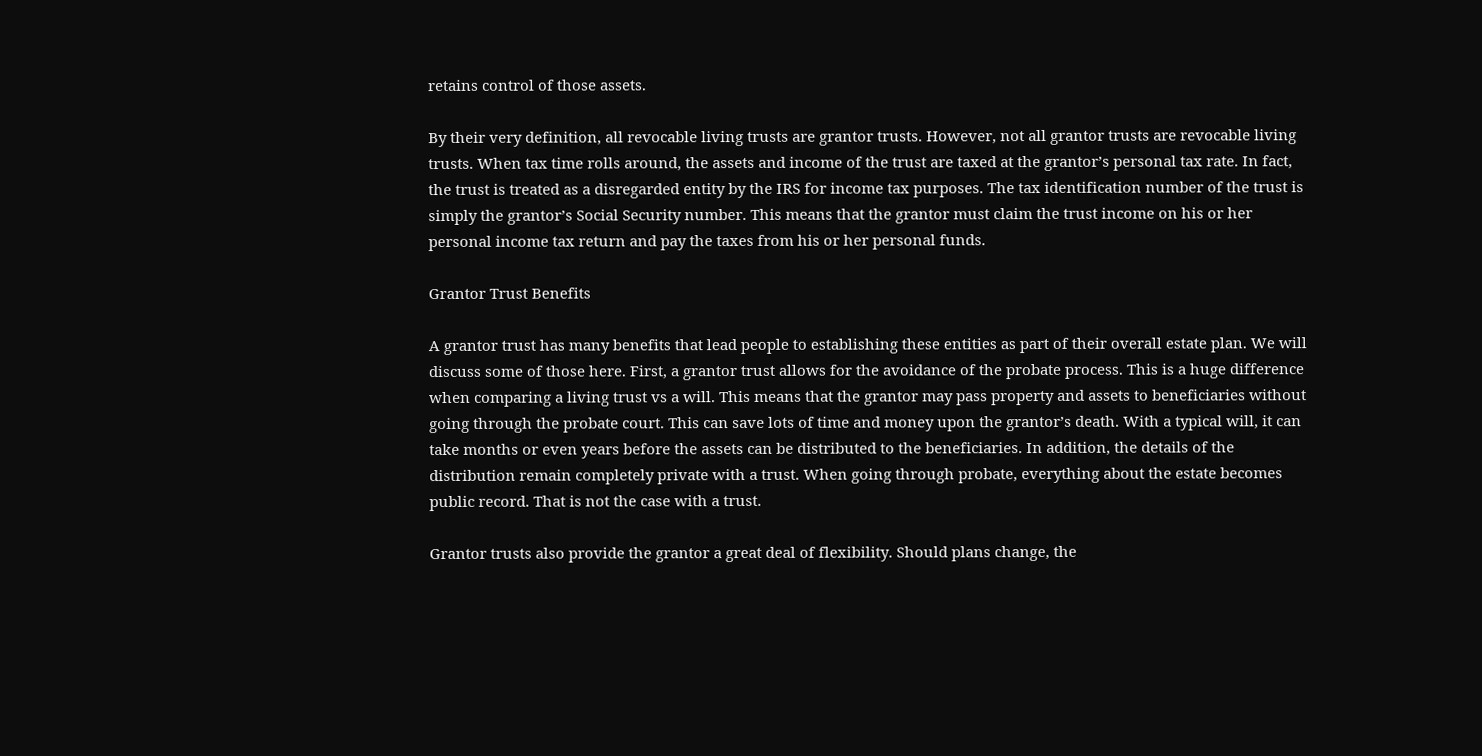retains control of those assets.

By their very definition, all revocable living trusts are grantor trusts. However, not all grantor trusts are revocable living trusts. When tax time rolls around, the assets and income of the trust are taxed at the grantor’s personal tax rate. In fact, the trust is treated as a disregarded entity by the IRS for income tax purposes. The tax identification number of the trust is simply the grantor’s Social Security number. This means that the grantor must claim the trust income on his or her personal income tax return and pay the taxes from his or her personal funds.

Grantor Trust Benefits

A grantor trust has many benefits that lead people to establishing these entities as part of their overall estate plan. We will discuss some of those here. First, a grantor trust allows for the avoidance of the probate process. This is a huge difference when comparing a living trust vs a will. This means that the grantor may pass property and assets to beneficiaries without going through the probate court. This can save lots of time and money upon the grantor’s death. With a typical will, it can take months or even years before the assets can be distributed to the beneficiaries. In addition, the details of the distribution remain completely private with a trust. When going through probate, everything about the estate becomes public record. That is not the case with a trust.

Grantor trusts also provide the grantor a great deal of flexibility. Should plans change, the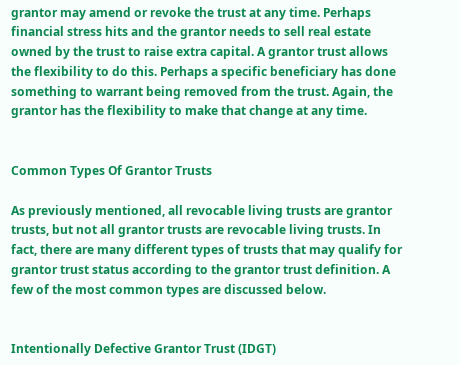grantor may amend or revoke the trust at any time. Perhaps financial stress hits and the grantor needs to sell real estate owned by the trust to raise extra capital. A grantor trust allows the flexibility to do this. Perhaps a specific beneficiary has done something to warrant being removed from the trust. Again, the grantor has the flexibility to make that change at any time.


Common Types Of Grantor Trusts

As previously mentioned, all revocable living trusts are grantor trusts, but not all grantor trusts are revocable living trusts. In fact, there are many different types of trusts that may qualify for grantor trust status according to the grantor trust definition. A few of the most common types are discussed below.


Intentionally Defective Grantor Trust (IDGT)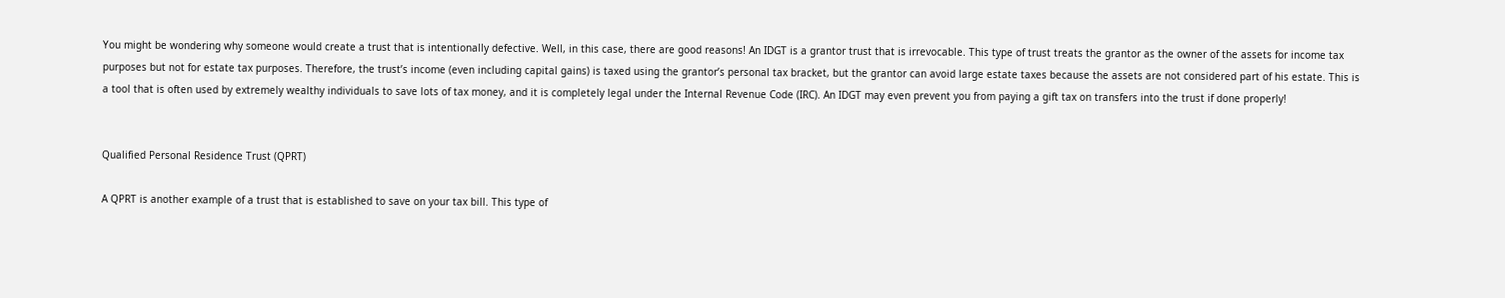You might be wondering why someone would create a trust that is intentionally defective. Well, in this case, there are good reasons! An IDGT is a grantor trust that is irrevocable. This type of trust treats the grantor as the owner of the assets for income tax purposes but not for estate tax purposes. Therefore, the trust’s income (even including capital gains) is taxed using the grantor’s personal tax bracket, but the grantor can avoid large estate taxes because the assets are not considered part of his estate. This is a tool that is often used by extremely wealthy individuals to save lots of tax money, and it is completely legal under the Internal Revenue Code (IRC). An IDGT may even prevent you from paying a gift tax on transfers into the trust if done properly!


Qualified Personal Residence Trust (QPRT)

A QPRT is another example of a trust that is established to save on your tax bill. This type of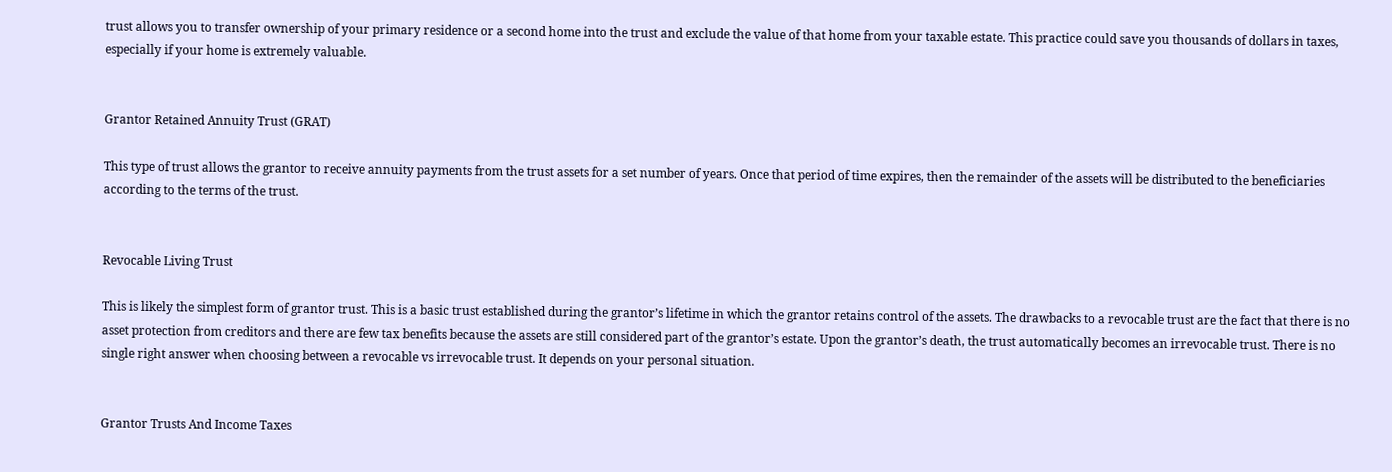trust allows you to transfer ownership of your primary residence or a second home into the trust and exclude the value of that home from your taxable estate. This practice could save you thousands of dollars in taxes, especially if your home is extremely valuable.


Grantor Retained Annuity Trust (GRAT)

This type of trust allows the grantor to receive annuity payments from the trust assets for a set number of years. Once that period of time expires, then the remainder of the assets will be distributed to the beneficiaries according to the terms of the trust.


Revocable Living Trust

This is likely the simplest form of grantor trust. This is a basic trust established during the grantor’s lifetime in which the grantor retains control of the assets. The drawbacks to a revocable trust are the fact that there is no asset protection from creditors and there are few tax benefits because the assets are still considered part of the grantor’s estate. Upon the grantor’s death, the trust automatically becomes an irrevocable trust. There is no single right answer when choosing between a revocable vs irrevocable trust. It depends on your personal situation.


Grantor Trusts And Income Taxes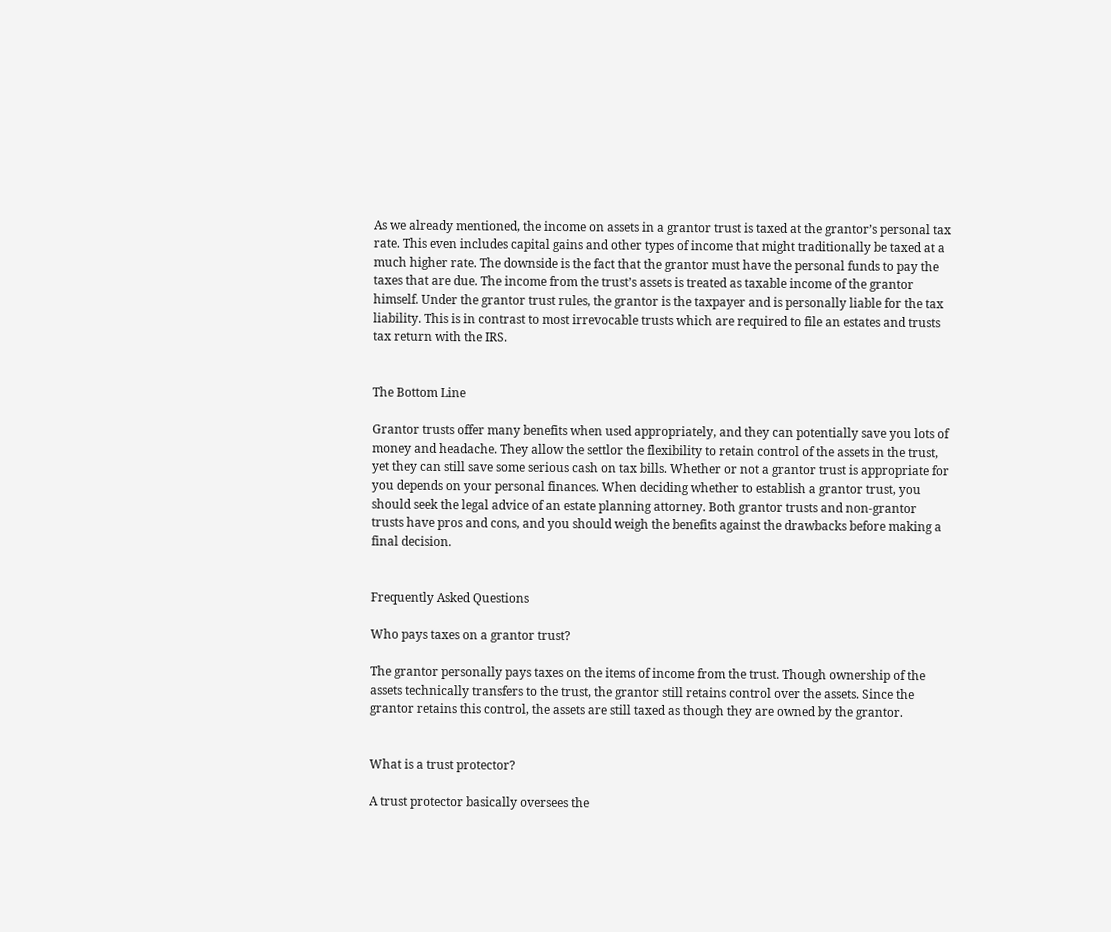As we already mentioned, the income on assets in a grantor trust is taxed at the grantor’s personal tax rate. This even includes capital gains and other types of income that might traditionally be taxed at a much higher rate. The downside is the fact that the grantor must have the personal funds to pay the taxes that are due. The income from the trust’s assets is treated as taxable income of the grantor himself. Under the grantor trust rules, the grantor is the taxpayer and is personally liable for the tax liability. This is in contrast to most irrevocable trusts which are required to file an estates and trusts tax return with the IRS.


The Bottom Line

Grantor trusts offer many benefits when used appropriately, and they can potentially save you lots of money and headache. They allow the settlor the flexibility to retain control of the assets in the trust, yet they can still save some serious cash on tax bills. Whether or not a grantor trust is appropriate for you depends on your personal finances. When deciding whether to establish a grantor trust, you should seek the legal advice of an estate planning attorney. Both grantor trusts and non-grantor trusts have pros and cons, and you should weigh the benefits against the drawbacks before making a final decision.


Frequently Asked Questions

Who pays taxes on a grantor trust?

The grantor personally pays taxes on the items of income from the trust. Though ownership of the assets technically transfers to the trust, the grantor still retains control over the assets. Since the grantor retains this control, the assets are still taxed as though they are owned by the grantor.


What is a trust protector?

A trust protector basically oversees the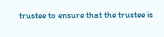trustee to ensure that the trustee is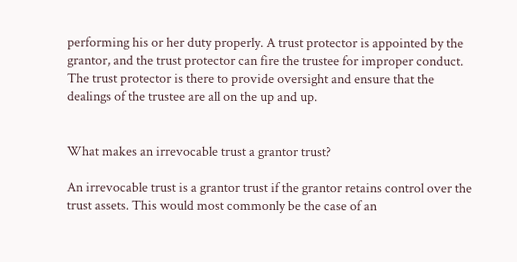performing his or her duty properly. A trust protector is appointed by the grantor, and the trust protector can fire the trustee for improper conduct. The trust protector is there to provide oversight and ensure that the dealings of the trustee are all on the up and up.


What makes an irrevocable trust a grantor trust?

An irrevocable trust is a grantor trust if the grantor retains control over the trust assets. This would most commonly be the case of an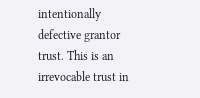intentionally defective grantor trust. This is an irrevocable trust in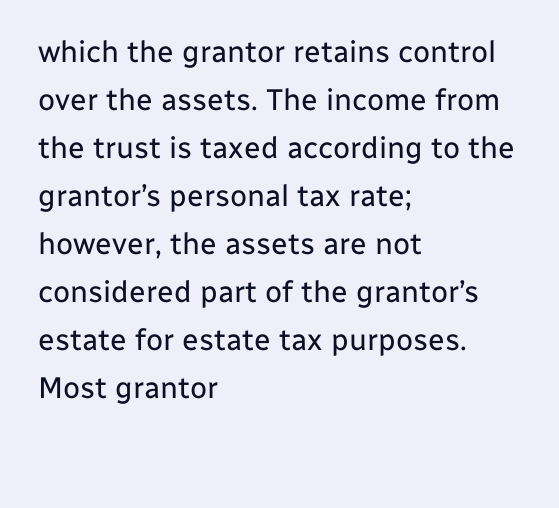which the grantor retains control over the assets. The income from the trust is taxed according to the grantor’s personal tax rate; however, the assets are not considered part of the grantor’s estate for estate tax purposes. Most grantor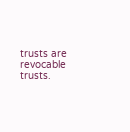trusts are revocable trusts.